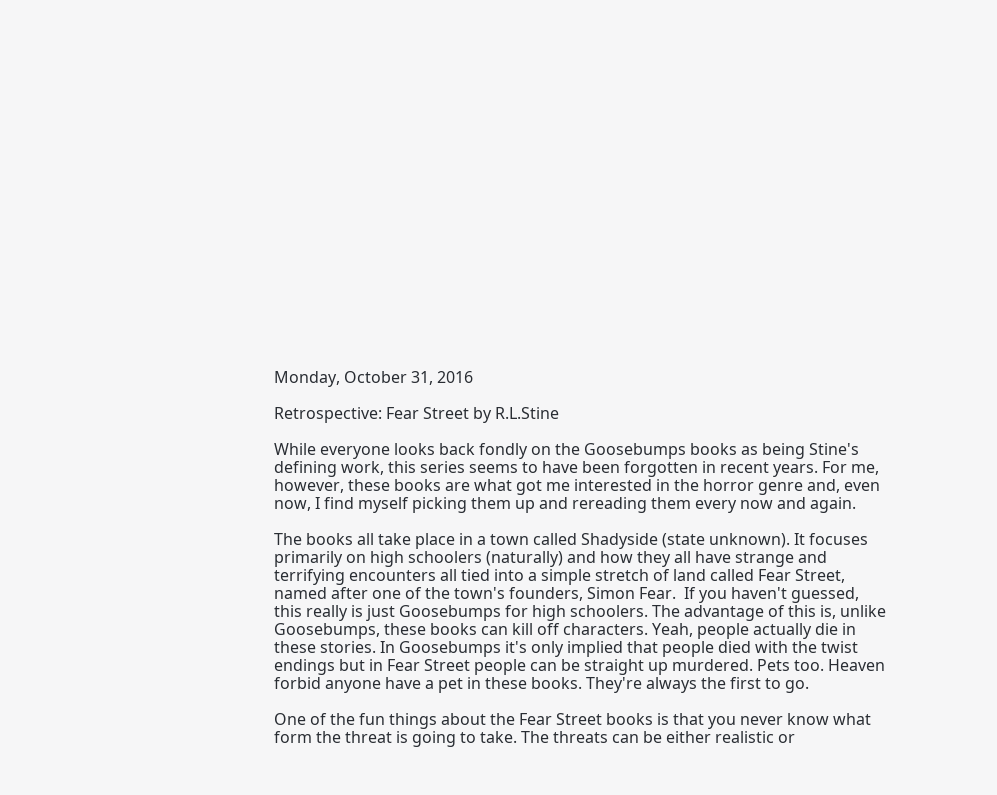Monday, October 31, 2016

Retrospective: Fear Street by R.L.Stine

While everyone looks back fondly on the Goosebumps books as being Stine's defining work, this series seems to have been forgotten in recent years. For me, however, these books are what got me interested in the horror genre and, even now, I find myself picking them up and rereading them every now and again.

The books all take place in a town called Shadyside (state unknown). It focuses primarily on high schoolers (naturally) and how they all have strange and terrifying encounters all tied into a simple stretch of land called Fear Street, named after one of the town's founders, Simon Fear.  If you haven't guessed, this really is just Goosebumps for high schoolers. The advantage of this is, unlike Goosebumps, these books can kill off characters. Yeah, people actually die in these stories. In Goosebumps it's only implied that people died with the twist endings but in Fear Street people can be straight up murdered. Pets too. Heaven forbid anyone have a pet in these books. They're always the first to go.

One of the fun things about the Fear Street books is that you never know what form the threat is going to take. The threats can be either realistic or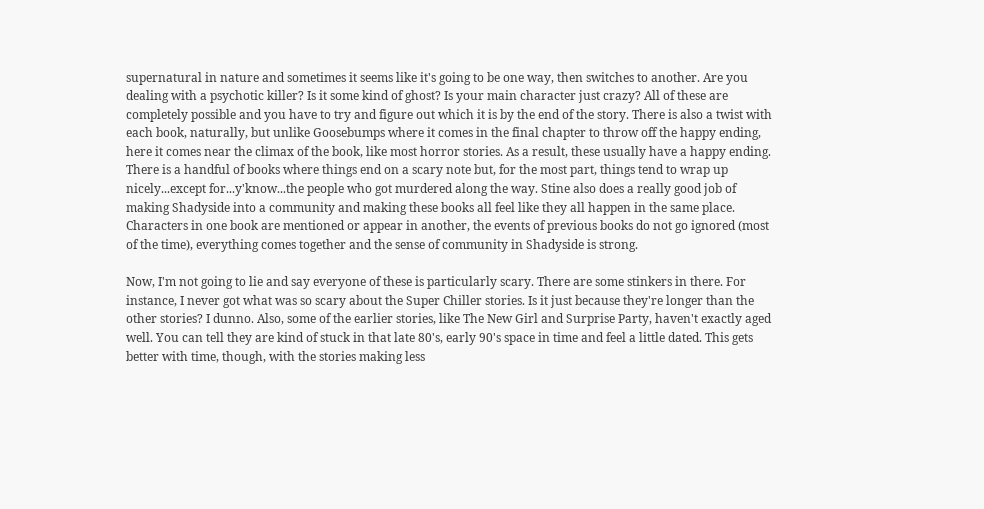supernatural in nature and sometimes it seems like it's going to be one way, then switches to another. Are you dealing with a psychotic killer? Is it some kind of ghost? Is your main character just crazy? All of these are completely possible and you have to try and figure out which it is by the end of the story. There is also a twist with each book, naturally, but unlike Goosebumps where it comes in the final chapter to throw off the happy ending, here it comes near the climax of the book, like most horror stories. As a result, these usually have a happy ending. There is a handful of books where things end on a scary note but, for the most part, things tend to wrap up nicely...except for...y'know...the people who got murdered along the way. Stine also does a really good job of making Shadyside into a community and making these books all feel like they all happen in the same place. Characters in one book are mentioned or appear in another, the events of previous books do not go ignored (most of the time), everything comes together and the sense of community in Shadyside is strong.

Now, I'm not going to lie and say everyone of these is particularly scary. There are some stinkers in there. For instance, I never got what was so scary about the Super Chiller stories. Is it just because they're longer than the other stories? I dunno. Also, some of the earlier stories, like The New Girl and Surprise Party, haven't exactly aged well. You can tell they are kind of stuck in that late 80's, early 90's space in time and feel a little dated. This gets better with time, though, with the stories making less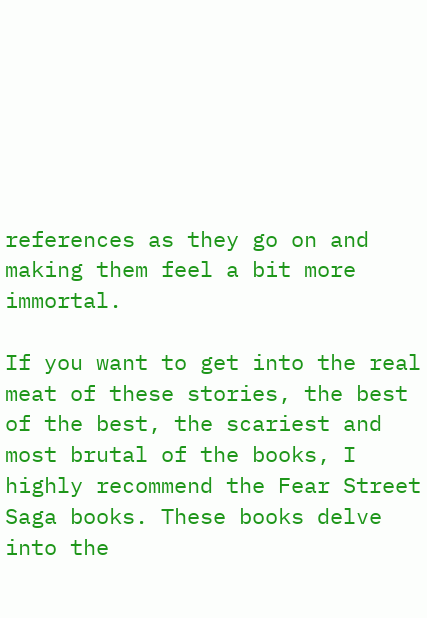references as they go on and making them feel a bit more immortal.

If you want to get into the real meat of these stories, the best of the best, the scariest and most brutal of the books, I highly recommend the Fear Street Saga books. These books delve into the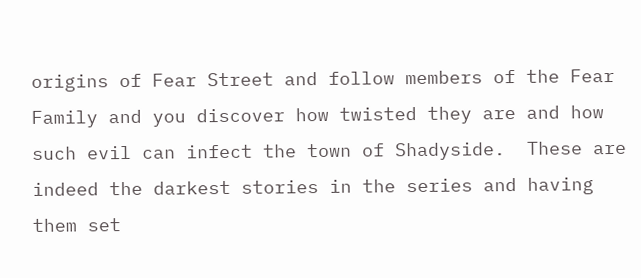origins of Fear Street and follow members of the Fear Family and you discover how twisted they are and how such evil can infect the town of Shadyside.  These are indeed the darkest stories in the series and having them set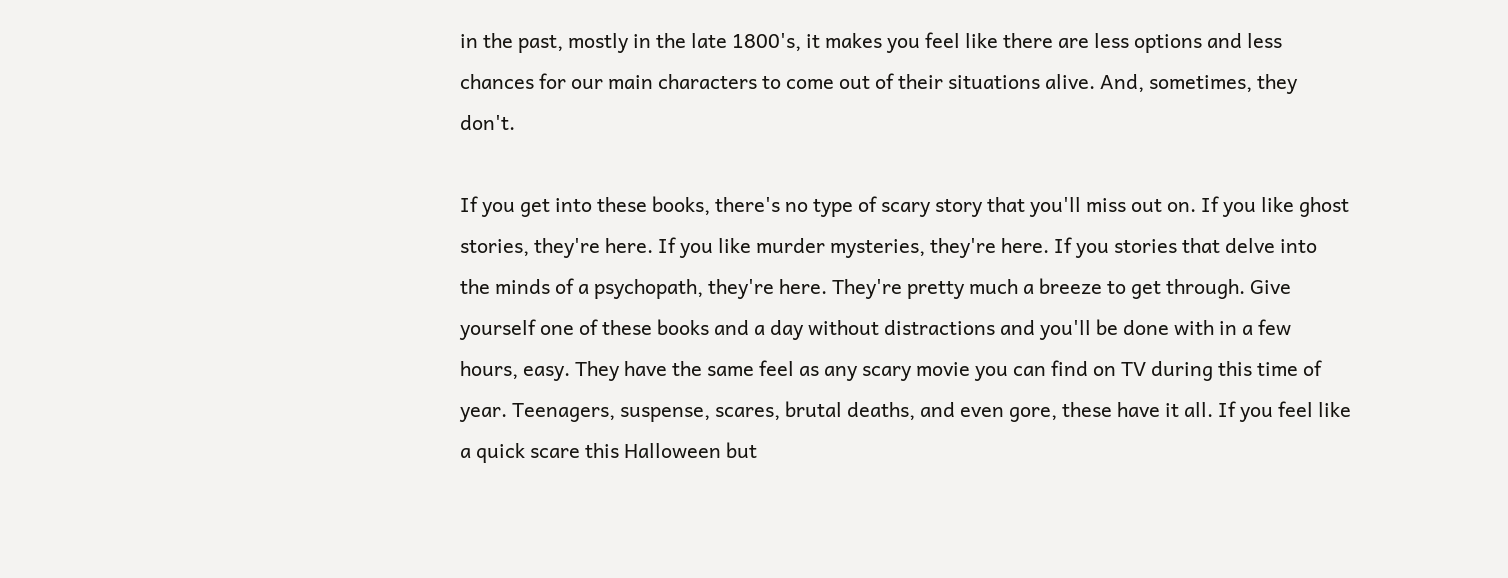in the past, mostly in the late 1800's, it makes you feel like there are less options and less chances for our main characters to come out of their situations alive. And, sometimes, they don't.

If you get into these books, there's no type of scary story that you'll miss out on. If you like ghost stories, they're here. If you like murder mysteries, they're here. If you stories that delve into the minds of a psychopath, they're here. They're pretty much a breeze to get through. Give yourself one of these books and a day without distractions and you'll be done with in a few hours, easy. They have the same feel as any scary movie you can find on TV during this time of year. Teenagers, suspense, scares, brutal deaths, and even gore, these have it all. If you feel like a quick scare this Halloween but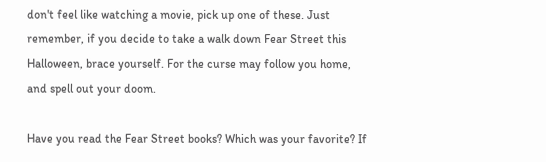don't feel like watching a movie, pick up one of these. Just remember, if you decide to take a walk down Fear Street this Halloween, brace yourself. For the curse may follow you home, and spell out your doom.

Have you read the Fear Street books? Which was your favorite? If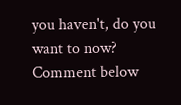you haven't, do you want to now? Comment below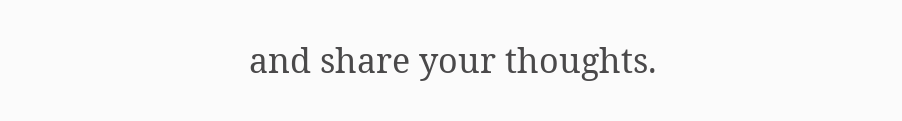and share your thoughts.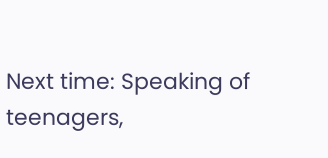Next time: Speaking of teenagers,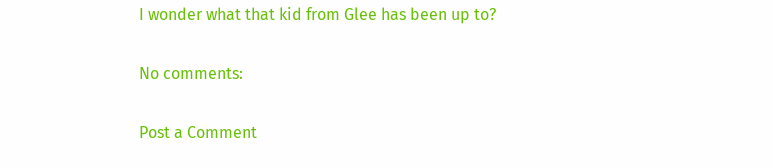I wonder what that kid from Glee has been up to?

No comments:

Post a Comment